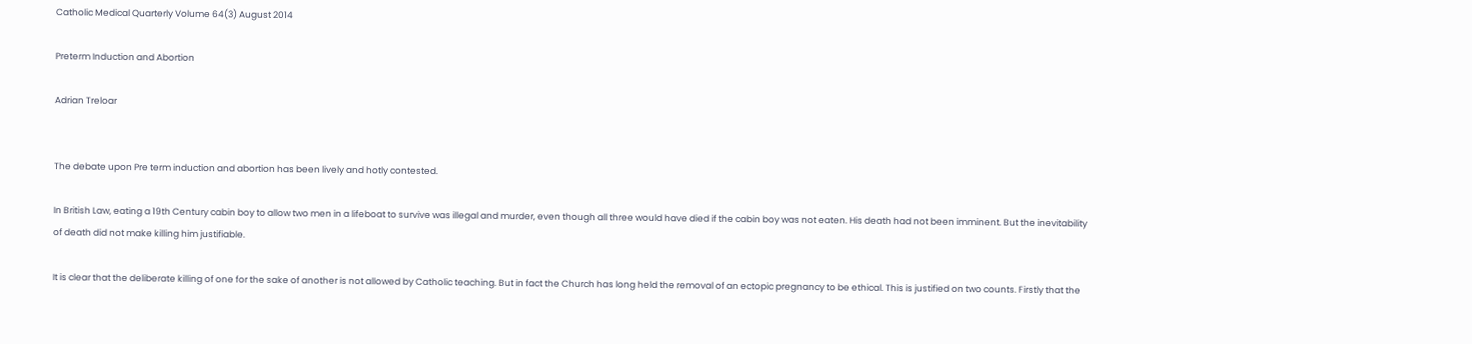Catholic Medical Quarterly Volume 64(3) August 2014

Preterm Induction and Abortion

Adrian Treloar


The debate upon Pre term induction and abortion has been lively and hotly contested.

In British Law, eating a 19th Century cabin boy to allow two men in a lifeboat to survive was illegal and murder, even though all three would have died if the cabin boy was not eaten. His death had not been imminent. But the inevitability of death did not make killing him justifiable.

It is clear that the deliberate killing of one for the sake of another is not allowed by Catholic teaching. But in fact the Church has long held the removal of an ectopic pregnancy to be ethical. This is justified on two counts. Firstly that the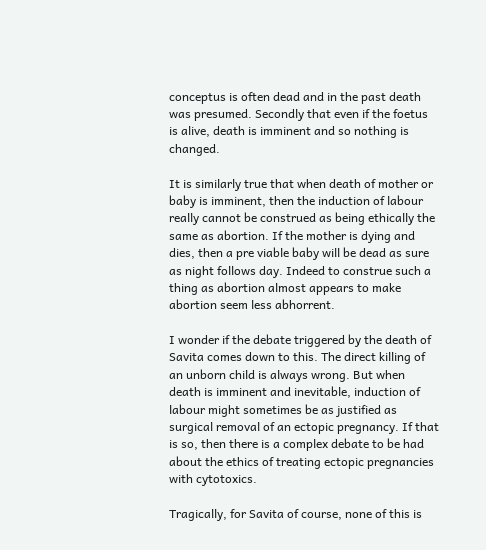conceptus is often dead and in the past death was presumed. Secondly that even if the foetus is alive, death is imminent and so nothing is changed.

It is similarly true that when death of mother or baby is imminent, then the induction of labour really cannot be construed as being ethically the same as abortion. If the mother is dying and dies, then a pre viable baby will be dead as sure as night follows day. Indeed to construe such a thing as abortion almost appears to make abortion seem less abhorrent.

I wonder if the debate triggered by the death of Savita comes down to this. The direct killing of an unborn child is always wrong. But when death is imminent and inevitable, induction of labour might sometimes be as justified as surgical removal of an ectopic pregnancy. If that is so, then there is a complex debate to be had about the ethics of treating ectopic pregnancies with cytotoxics.

Tragically, for Savita of course, none of this is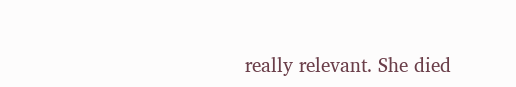really relevant. She died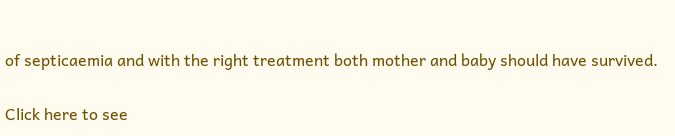of septicaemia and with the right treatment both mother and baby should have survived.

Click here to see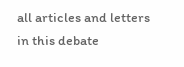all articles and letters in this debate